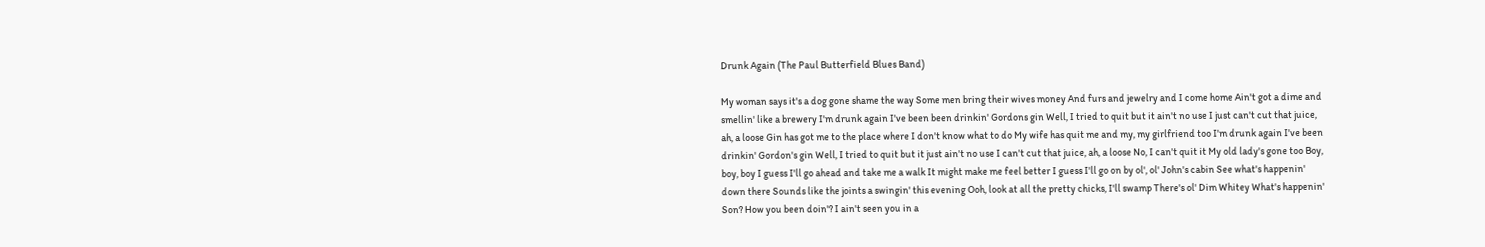Drunk Again (The Paul Butterfield Blues Band)

My woman says it's a dog gone shame the way Some men bring their wives money And furs and jewelry and I come home Ain't got a dime and smellin' like a brewery I'm drunk again I've been been drinkin' Gordons gin Well, I tried to quit but it ain't no use I just can't cut that juice, ah, a loose Gin has got me to the place where I don't know what to do My wife has quit me and my, my girlfriend too I'm drunk again I've been drinkin' Gordon's gin Well, I tried to quit but it just ain't no use I can't cut that juice, ah, a loose No, I can't quit it My old lady's gone too Boy, boy, boy I guess I'll go ahead and take me a walk It might make me feel better I guess I'll go on by ol', ol' John's cabin See what's happenin' down there Sounds like the joints a swingin' this evening Ooh, look at all the pretty chicks, I'll swamp There's ol' Dim Whitey What's happenin' Son? How you been doin'? I ain't seen you in a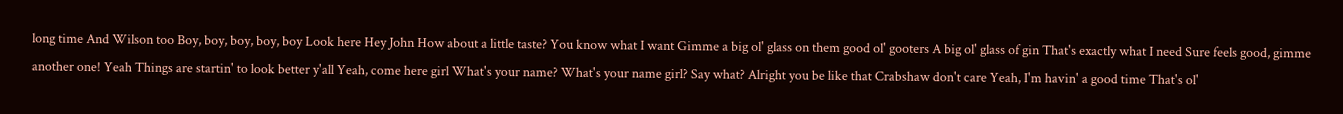long time And Wilson too Boy, boy, boy, boy, boy Look here Hey John How about a little taste? You know what I want Gimme a big ol' glass on them good ol' gooters A big ol' glass of gin That's exactly what I need Sure feels good, gimme another one! Yeah Things are startin' to look better y'all Yeah, come here girl What's your name? What's your name girl? Say what? Alright you be like that Crabshaw don't care Yeah, I'm havin' a good time That's ol'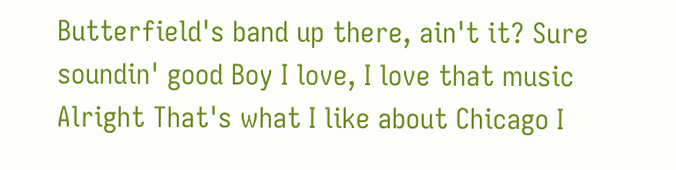Butterfield's band up there, ain't it? Sure soundin' good Boy I love, I love that music Alright That's what I like about Chicago I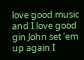love good music and I love good gin John set 'em up again I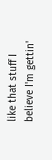like that stuff I believe I'm gettin'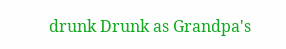drunk Drunk as Grandpa's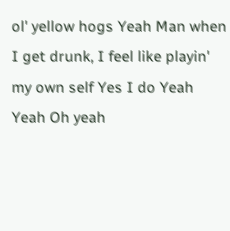ol' yellow hogs Yeah Man when I get drunk, I feel like playin' my own self Yes I do Yeah Yeah Oh yeah